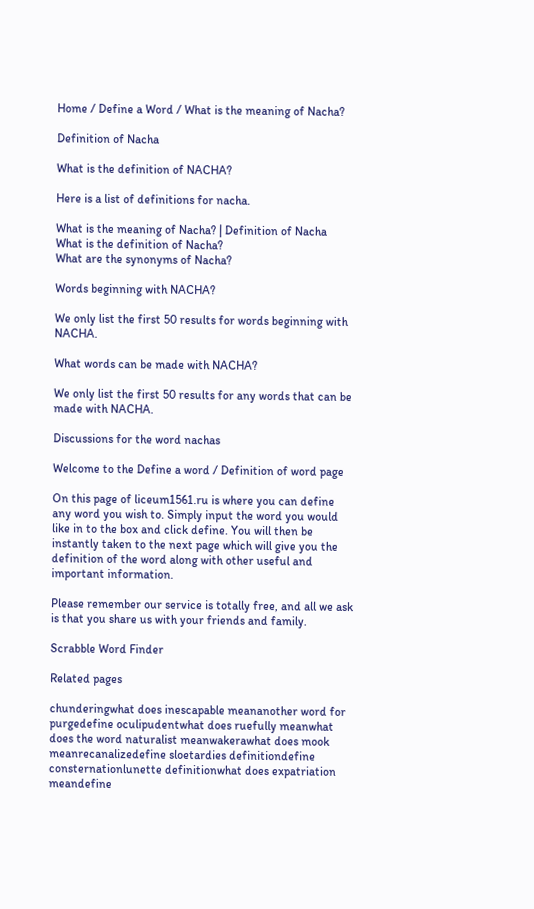Home / Define a Word / What is the meaning of Nacha?

Definition of Nacha

What is the definition of NACHA?

Here is a list of definitions for nacha.

What is the meaning of Nacha? | Definition of Nacha
What is the definition of Nacha?
What are the synonyms of Nacha?

Words beginning with NACHA?

We only list the first 50 results for words beginning with NACHA.

What words can be made with NACHA?

We only list the first 50 results for any words that can be made with NACHA.

Discussions for the word nachas

Welcome to the Define a word / Definition of word page

On this page of liceum1561.ru is where you can define any word you wish to. Simply input the word you would like in to the box and click define. You will then be instantly taken to the next page which will give you the definition of the word along with other useful and important information.

Please remember our service is totally free, and all we ask is that you share us with your friends and family.

Scrabble Word Finder

Related pages

chunderingwhat does inescapable meananother word for purgedefine oculipudentwhat does ruefully meanwhat does the word naturalist meanwakerawhat does mook meanrecanalizedefine sloetardies definitiondefine consternationlunette definitionwhat does expatriation meandefine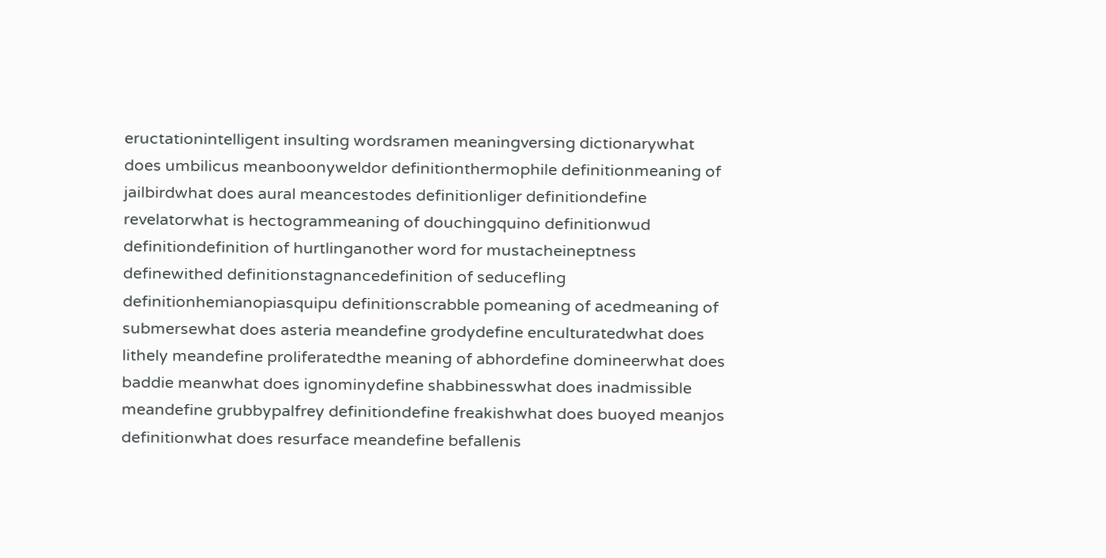eructationintelligent insulting wordsramen meaningversing dictionarywhat does umbilicus meanboonyweldor definitionthermophile definitionmeaning of jailbirdwhat does aural meancestodes definitionliger definitiondefine revelatorwhat is hectogrammeaning of douchingquino definitionwud definitiondefinition of hurtlinganother word for mustacheineptness definewithed definitionstagnancedefinition of seducefling definitionhemianopiasquipu definitionscrabble pomeaning of acedmeaning of submersewhat does asteria meandefine grodydefine enculturatedwhat does lithely meandefine proliferatedthe meaning of abhordefine domineerwhat does baddie meanwhat does ignominydefine shabbinesswhat does inadmissible meandefine grubbypalfrey definitiondefine freakishwhat does buoyed meanjos definitionwhat does resurface meandefine befallenis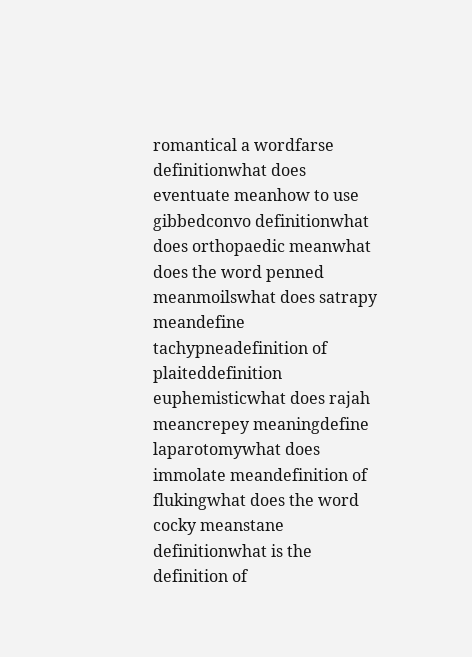romantical a wordfarse definitionwhat does eventuate meanhow to use gibbedconvo definitionwhat does orthopaedic meanwhat does the word penned meanmoilswhat does satrapy meandefine tachypneadefinition of plaiteddefinition euphemisticwhat does rajah meancrepey meaningdefine laparotomywhat does immolate meandefinition of flukingwhat does the word cocky meanstane definitionwhat is the definition of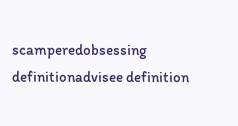scamperedobsessing definitionadvisee definition